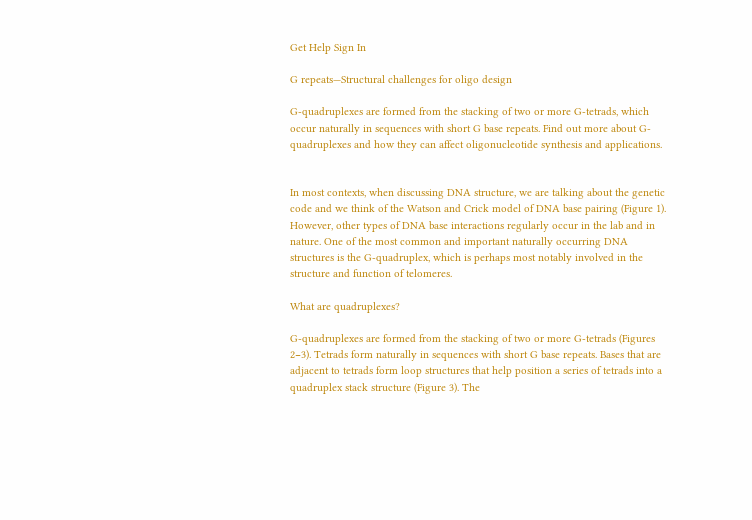Get Help Sign In

G repeats—Structural challenges for oligo design

G-quadruplexes are formed from the stacking of two or more G-tetrads, which occur naturally in sequences with short G base repeats. Find out more about G-quadruplexes and how they can affect oligonucleotide synthesis and applications.


In most contexts, when discussing DNA structure, we are talking about the genetic code and we think of the Watson and Crick model of DNA base pairing (Figure 1). However, other types of DNA base interactions regularly occur in the lab and in nature. One of the most common and important naturally occurring DNA structures is the G-quadruplex, which is perhaps most notably involved in the structure and function of telomeres.

What are quadruplexes?

G-quadruplexes are formed from the stacking of two or more G-tetrads (Figures 2−3). Tetrads form naturally in sequences with short G base repeats. Bases that are adjacent to tetrads form loop structures that help position a series of tetrads into a quadruplex stack structure (Figure 3). The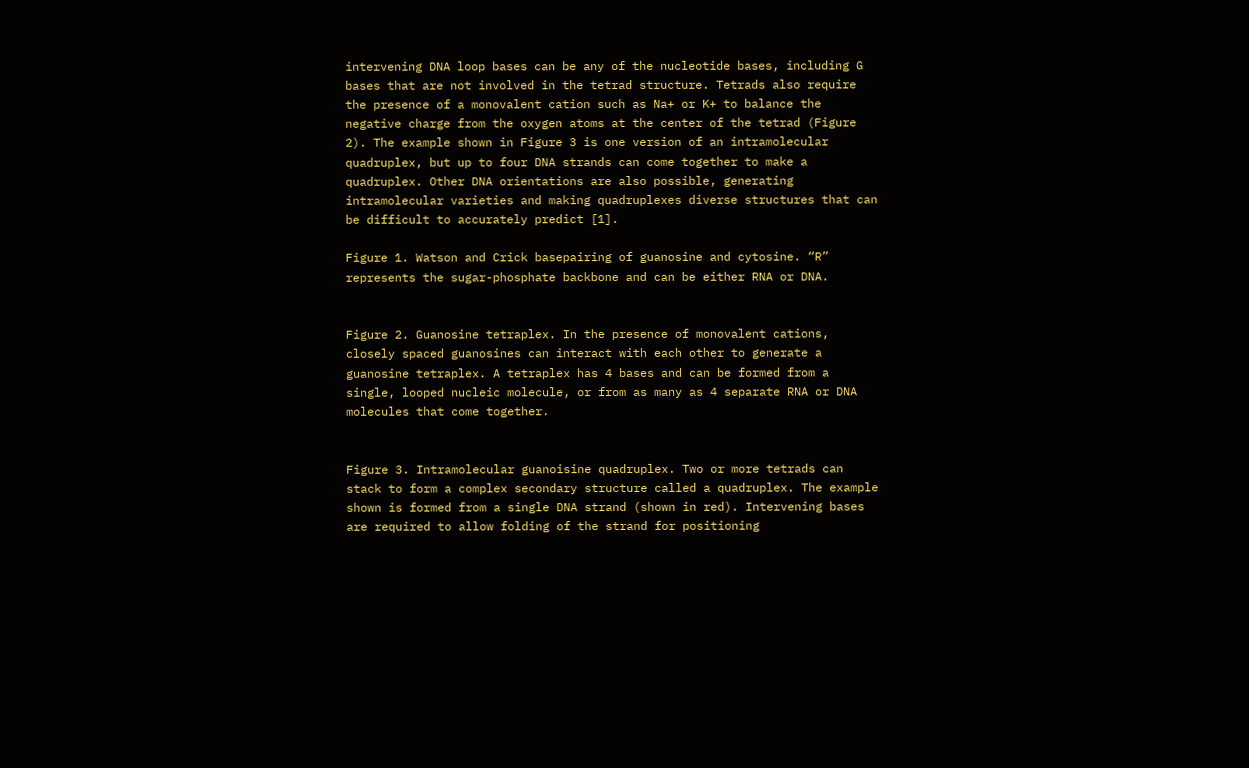intervening DNA loop bases can be any of the nucleotide bases, including G bases that are not involved in the tetrad structure. Tetrads also require the presence of a monovalent cation such as Na+ or K+ to balance the negative charge from the oxygen atoms at the center of the tetrad (Figure 2). The example shown in Figure 3 is one version of an intramolecular quadruplex, but up to four DNA strands can come together to make a quadruplex. Other DNA orientations are also possible, generating intramolecular varieties and making quadruplexes diverse structures that can be difficult to accurately predict [1].

Figure 1. Watson and Crick basepairing of guanosine and cytosine. “R” represents the sugar-phosphate backbone and can be either RNA or DNA.


Figure 2. Guanosine tetraplex. In the presence of monovalent cations, closely spaced guanosines can interact with each other to generate a guanosine tetraplex. A tetraplex has 4 bases and can be formed from a single, looped nucleic molecule, or from as many as 4 separate RNA or DNA molecules that come together.


Figure 3. Intramolecular guanoisine quadruplex. Two or more tetrads can stack to form a complex secondary structure called a quadruplex. The example shown is formed from a single DNA strand (shown in red). Intervening bases are required to allow folding of the strand for positioning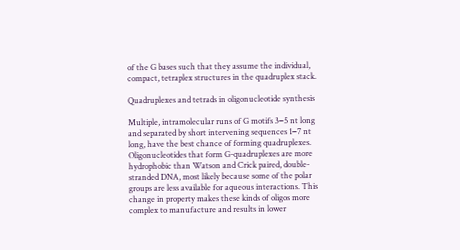of the G bases such that they assume the individual, compact, tetraplex structures in the quadruplex stack.

Quadruplexes and tetrads in oligonucleotide synthesis

Multiple, intramolecular runs of G motifs 3−5 nt long and separated by short intervening sequences 1−7 nt long, have the best chance of forming quadruplexes. Oligonucleotides that form G-quadruplexes are more hydrophobic than Watson and Crick paired, double-stranded DNA, most likely because some of the polar groups are less available for aqueous interactions. This change in property makes these kinds of oligos more complex to manufacture and results in lower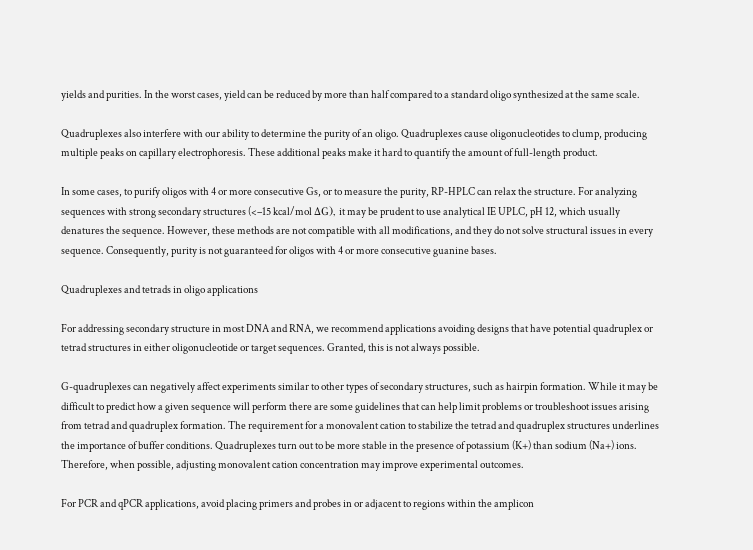yields and purities. In the worst cases, yield can be reduced by more than half compared to a standard oligo synthesized at the same scale.

Quadruplexes also interfere with our ability to determine the purity of an oligo. Quadruplexes cause oligonucleotides to clump, producing multiple peaks on capillary electrophoresis. These additional peaks make it hard to quantify the amount of full-length product.

In some cases, to purify oligos with 4 or more consecutive Gs, or to measure the purity, RP-HPLC can relax the structure. For analyzing sequences with strong secondary structures (<–15 kcal/mol ΔG), it may be prudent to use analytical IE UPLC, pH 12, which usually denatures the sequence. However, these methods are not compatible with all modifications, and they do not solve structural issues in every sequence. Consequently, purity is not guaranteed for oligos with 4 or more consecutive guanine bases.

Quadruplexes and tetrads in oligo applications

For addressing secondary structure in most DNA and RNA, we recommend applications avoiding designs that have potential quadruplex or tetrad structures in either oligonucleotide or target sequences. Granted, this is not always possible.

G-quadruplexes can negatively affect experiments similar to other types of secondary structures, such as hairpin formation. While it may be difficult to predict how a given sequence will perform there are some guidelines that can help limit problems or troubleshoot issues arising from tetrad and quadruplex formation. The requirement for a monovalent cation to stabilize the tetrad and quadruplex structures underlines the importance of buffer conditions. Quadruplexes turn out to be more stable in the presence of potassium (K+) than sodium (Na+) ions. Therefore, when possible, adjusting monovalent cation concentration may improve experimental outcomes.

For PCR and qPCR applications, avoid placing primers and probes in or adjacent to regions within the amplicon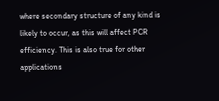where secondary structure of any kind is likely to occur, as this will affect PCR efficiency. This is also true for other applications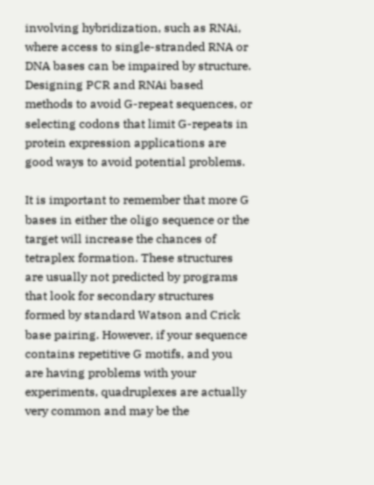involving hybridization, such as RNAi, where access to single-stranded RNA or DNA bases can be impaired by structure. Designing PCR and RNAi based methods to avoid G-repeat sequences, or selecting codons that limit G-repeats in protein expression applications are good ways to avoid potential problems.

It is important to remember that more G bases in either the oligo sequence or the target will increase the chances of tetraplex formation. These structures are usually not predicted by programs that look for secondary structures formed by standard Watson and Crick base pairing. However, if your sequence contains repetitive G motifs, and you are having problems with your experiments, quadruplexes are actually very common and may be the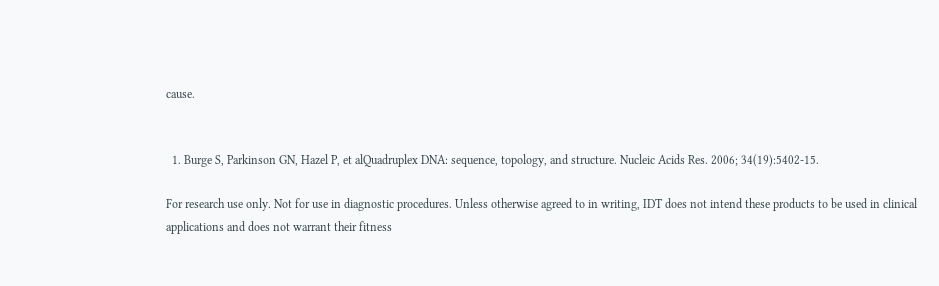cause.


  1. Burge S, Parkinson GN, Hazel P, et alQuadruplex DNA: sequence, topology, and structure. Nucleic Acids Res. 2006; 34(19):5402-15.

For research use only. Not for use in diagnostic procedures. Unless otherwise agreed to in writing, IDT does not intend these products to be used in clinical applications and does not warrant their fitness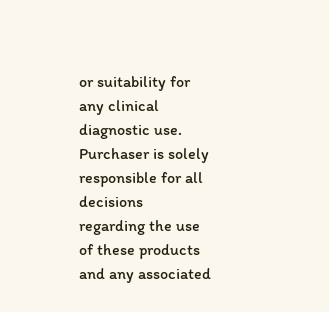or suitability for any clinical diagnostic use. Purchaser is solely responsible for all decisions regarding the use of these products and any associated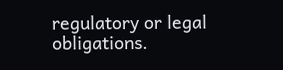regulatory or legal obligations.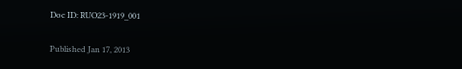Doc ID: RUO23-1919_001

Published Jan 17, 2013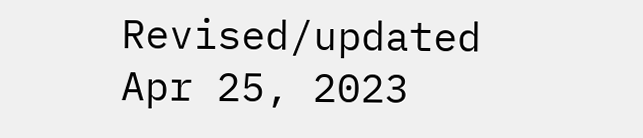Revised/updated Apr 25, 2023